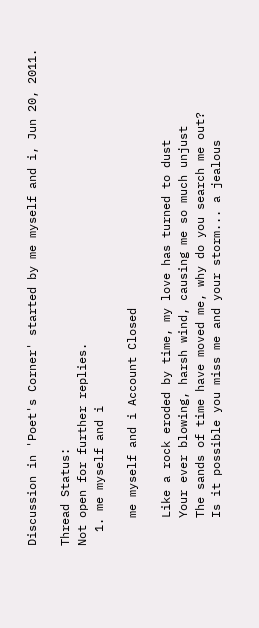Discussion in 'Poet's Corner' started by me myself and i, Jun 20, 2011.

Thread Status:
Not open for further replies.
  1. me myself and i

    me myself and i Account Closed

    Like a rock eroded by time, my love has turned to dust
    Your ever blowing, harsh wind, causing me so much unjust
    The sands of time have moved me, why do you search me out?
    Is it possible you miss me and your storm... a jealous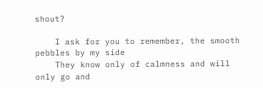shout?

    I ask for you to remember, the smooth pebbles by my side
    They know only of calmness and will only go and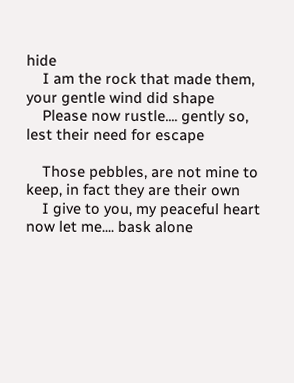hide
    I am the rock that made them, your gentle wind did shape
    Please now rustle.... gently so, lest their need for escape

    Those pebbles, are not mine to keep, in fact they are their own
    I give to you, my peaceful heart now let me.... bask alone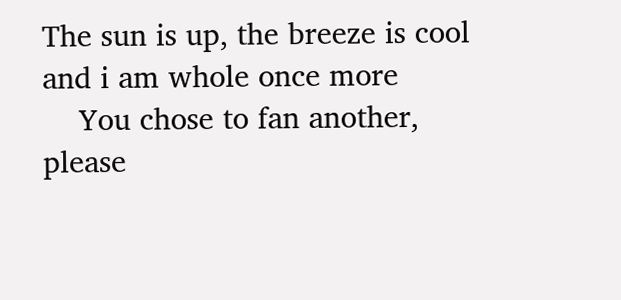The sun is up, the breeze is cool and i am whole once more
    You chose to fan another, please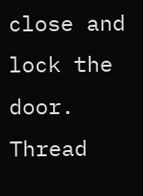close and lock the door.
Thread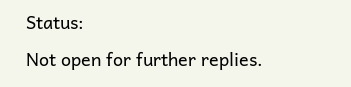Status:
Not open for further replies.